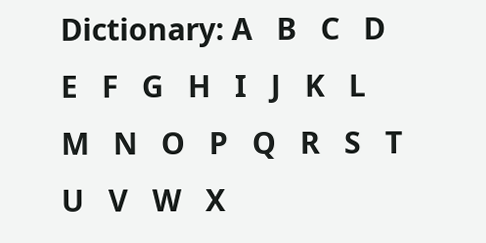Dictionary: A   B   C   D   E   F   G   H   I   J   K   L   M   N   O   P   Q   R   S   T   U   V   W   X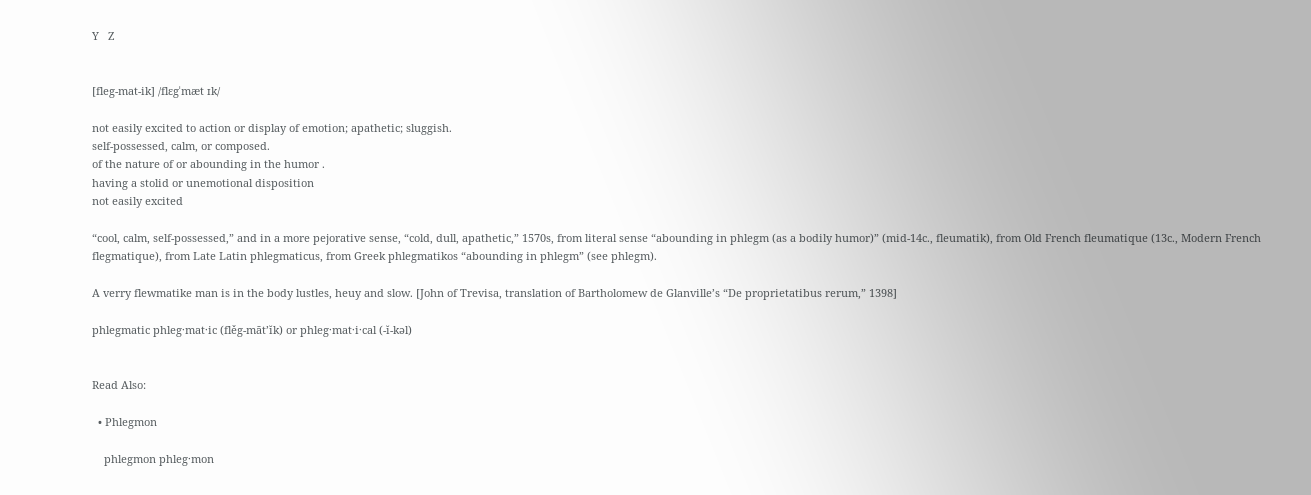Y   Z


[fleg-mat-ik] /flɛgˈmæt ɪk/

not easily excited to action or display of emotion; apathetic; sluggish.
self-possessed, calm, or composed.
of the nature of or abounding in the humor .
having a stolid or unemotional disposition
not easily excited

“cool, calm, self-possessed,” and in a more pejorative sense, “cold, dull, apathetic,” 1570s, from literal sense “abounding in phlegm (as a bodily humor)” (mid-14c., fleumatik), from Old French fleumatique (13c., Modern French flegmatique), from Late Latin phlegmaticus, from Greek phlegmatikos “abounding in phlegm” (see phlegm).

A verry flewmatike man is in the body lustles, heuy and slow. [John of Trevisa, translation of Bartholomew de Glanville’s “De proprietatibus rerum,” 1398]

phlegmatic phleg·mat·ic (flěg-māt’ĭk) or phleg·mat·i·cal (-ĭ-kəl)


Read Also:

  • Phlegmon

    phlegmon phleg·mon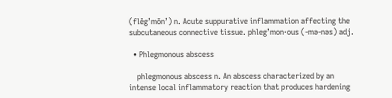(flěg’mŏn’) n. Acute suppurative inflammation affecting the subcutaneous connective tissue. phleg’mon·ous (-mə-nəs) adj.

  • Phlegmonous abscess

    phlegmonous abscess n. An abscess characterized by an intense local inflammatory reaction that produces hardening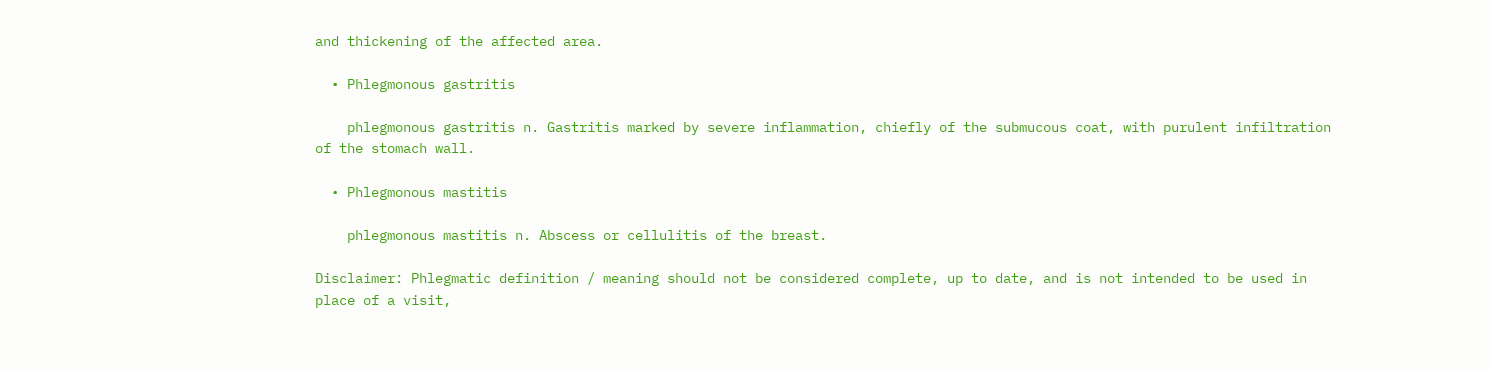and thickening of the affected area.

  • Phlegmonous gastritis

    phlegmonous gastritis n. Gastritis marked by severe inflammation, chiefly of the submucous coat, with purulent infiltration of the stomach wall.

  • Phlegmonous mastitis

    phlegmonous mastitis n. Abscess or cellulitis of the breast.

Disclaimer: Phlegmatic definition / meaning should not be considered complete, up to date, and is not intended to be used in place of a visit,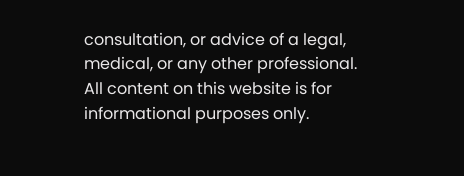consultation, or advice of a legal, medical, or any other professional. All content on this website is for informational purposes only.